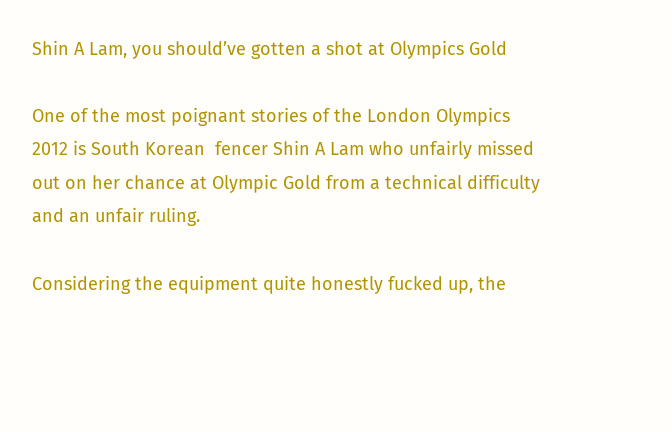Shin A Lam, you should’ve gotten a shot at Olympics Gold

One of the most poignant stories of the London Olympics 2012 is South Korean  fencer Shin A Lam who unfairly missed out on her chance at Olympic Gold from a technical difficulty and an unfair ruling.

Considering the equipment quite honestly fucked up, the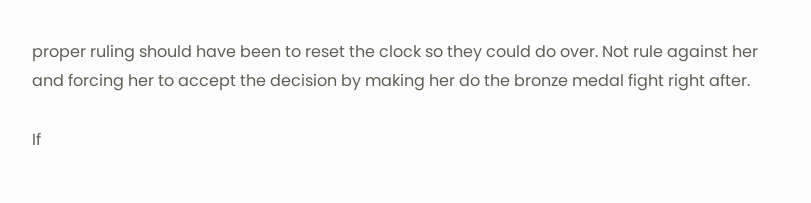proper ruling should have been to reset the clock so they could do over. Not rule against her  and forcing her to accept the decision by making her do the bronze medal fight right after.

If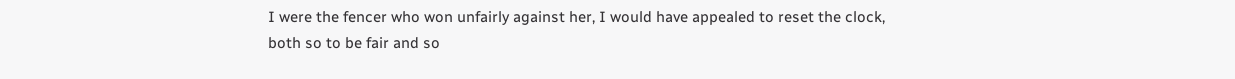I were the fencer who won unfairly against her, I would have appealed to reset the clock, both so to be fair and so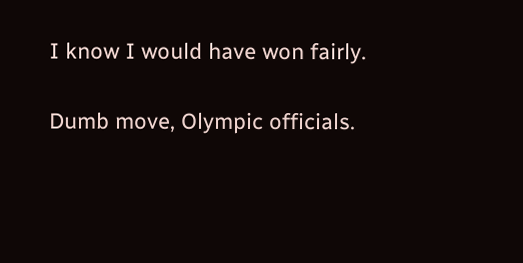I know I would have won fairly.

Dumb move, Olympic officials.